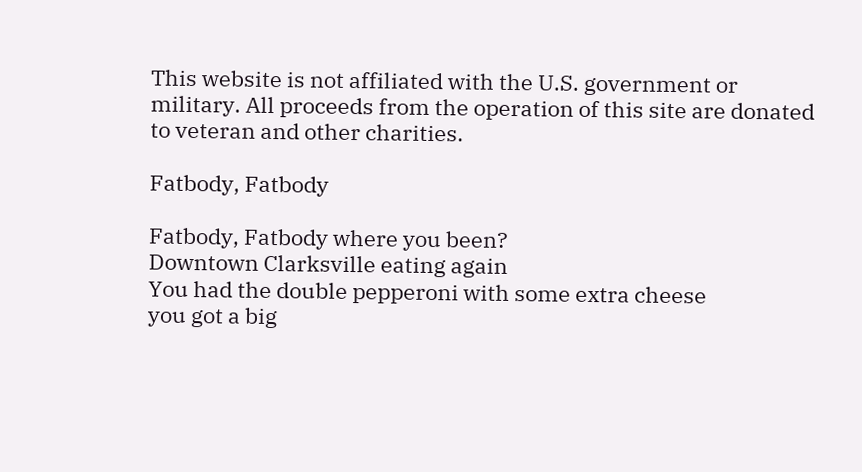This website is not affiliated with the U.S. government or military. All proceeds from the operation of this site are donated to veteran and other charities.

Fatbody, Fatbody

Fatbody, Fatbody where you been?
Downtown Clarksville eating again
You had the double pepperoni with some extra cheese
you got a big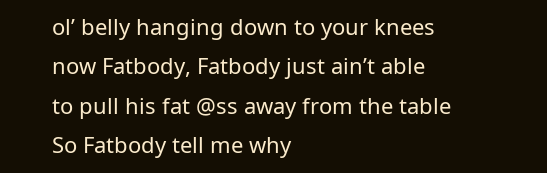ol’ belly hanging down to your knees
now Fatbody, Fatbody just ain’t able
to pull his fat @ss away from the table
So Fatbody tell me why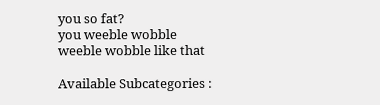you so fat?
you weeble wobble weeble wobble like that

Available Subcategories :